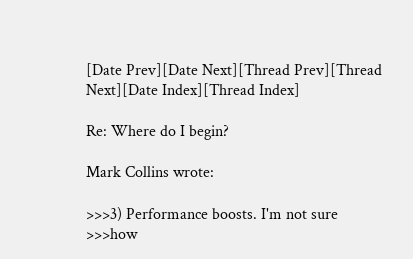[Date Prev][Date Next][Thread Prev][Thread Next][Date Index][Thread Index]

Re: Where do I begin?

Mark Collins wrote:

>>>3) Performance boosts. I'm not sure
>>>how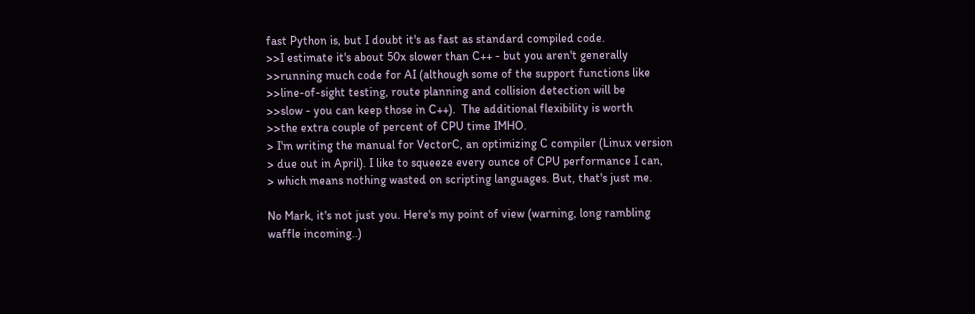fast Python is, but I doubt it's as fast as standard compiled code.
>>I estimate it's about 50x slower than C++ - but you aren't generally
>>running much code for AI (although some of the support functions like
>>line-of-sight testing, route planning and collision detection will be
>>slow - you can keep those in C++).  The additional flexibility is worth
>>the extra couple of percent of CPU time IMHO.
> I'm writing the manual for VectorC, an optimizing C compiler (Linux version
> due out in April). I like to squeeze every ounce of CPU performance I can,
> which means nothing wasted on scripting languages. But, that's just me.

No Mark, it's not just you. Here's my point of view (warning, long rambling
waffle incoming..)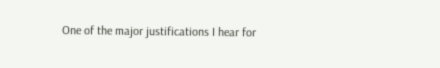One of the major justifications I hear for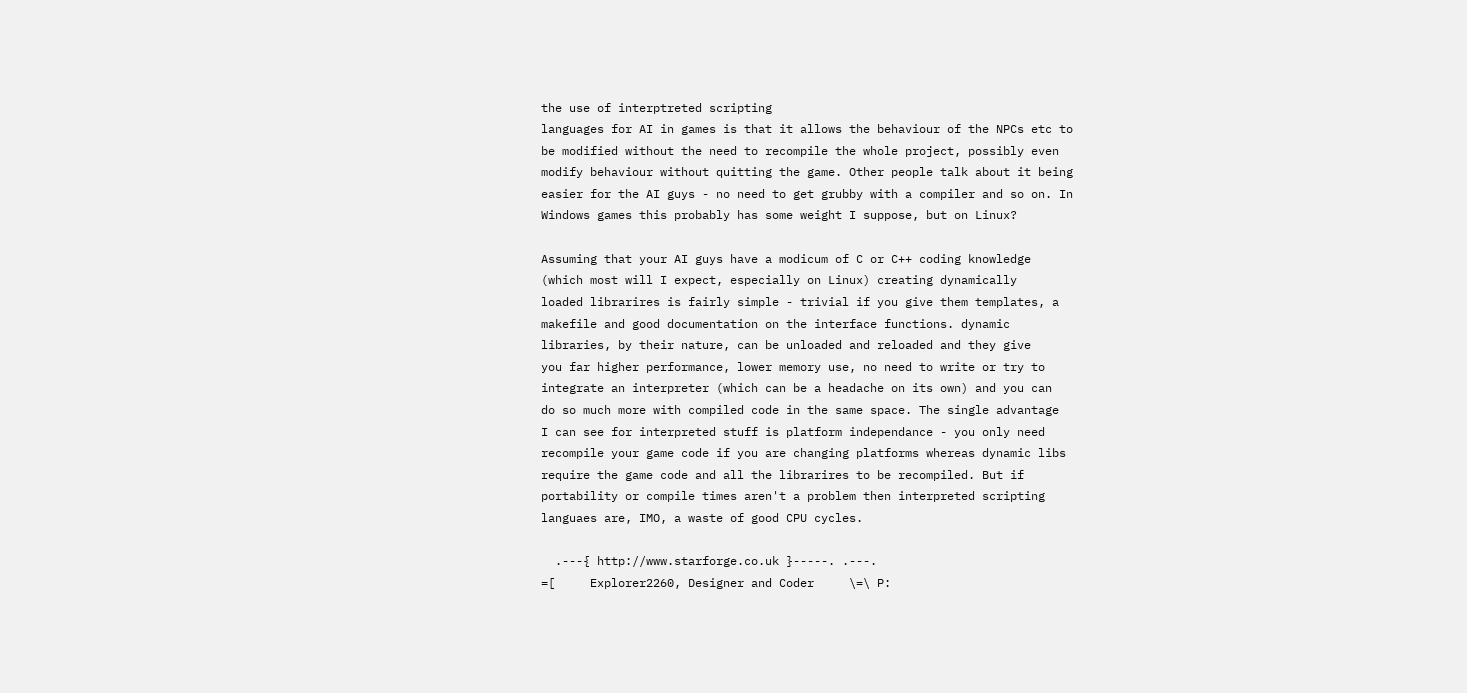the use of interptreted scripting
languages for AI in games is that it allows the behaviour of the NPCs etc to
be modified without the need to recompile the whole project, possibly even
modify behaviour without quitting the game. Other people talk about it being
easier for the AI guys - no need to get grubby with a compiler and so on. In
Windows games this probably has some weight I suppose, but on Linux?

Assuming that your AI guys have a modicum of C or C++ coding knowledge
(which most will I expect, especially on Linux) creating dynamically
loaded librarires is fairly simple - trivial if you give them templates, a
makefile and good documentation on the interface functions. dynamic
libraries, by their nature, can be unloaded and reloaded and they give
you far higher performance, lower memory use, no need to write or try to
integrate an interpreter (which can be a headache on its own) and you can
do so much more with compiled code in the same space. The single advantage
I can see for interpreted stuff is platform independance - you only need
recompile your game code if you are changing platforms whereas dynamic libs
require the game code and all the librarires to be recompiled. But if
portability or compile times aren't a problem then interpreted scripting
languaes are, IMO, a waste of good CPU cycles.

  .---{ http://www.starforge.co.uk }-----. .---.
=[     Explorer2260, Designer and Coder     \=\ P: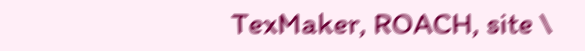TexMaker, ROACH, site \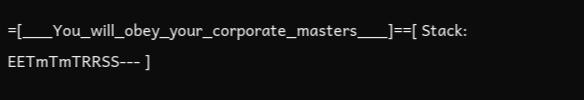=[___You_will_obey_your_corporate_masters___]==[ Stack: EETmTmTRRSS--- ]